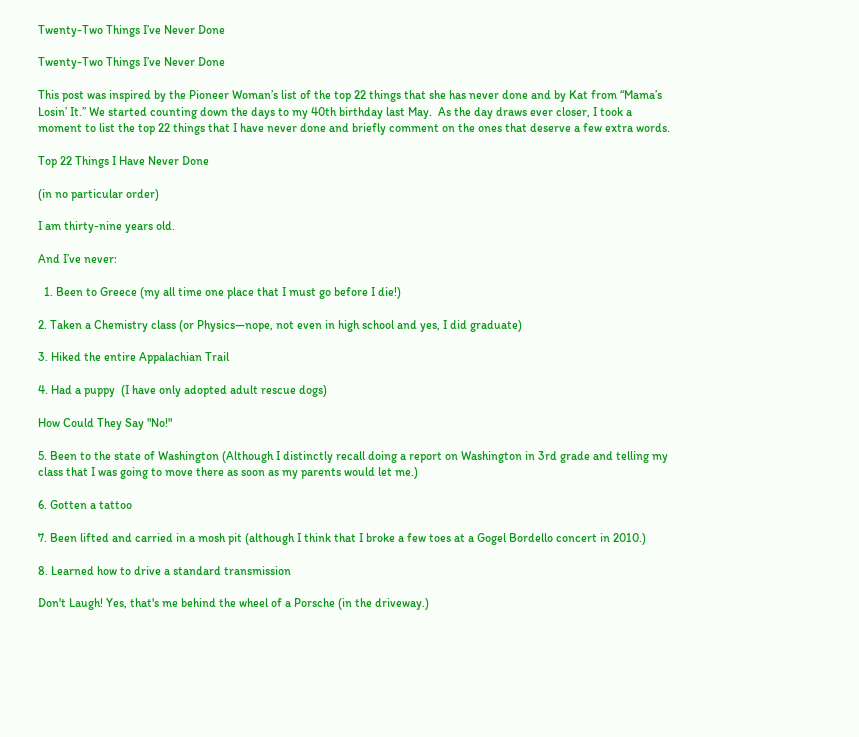Twenty-Two Things I’ve Never Done

Twenty-Two Things I’ve Never Done

This post was inspired by the Pioneer Woman’s list of the top 22 things that she has never done and by Kat from “Mama’s Losin’ It.” We started counting down the days to my 40th birthday last May.  As the day draws ever closer, I took a moment to list the top 22 things that I have never done and briefly comment on the ones that deserve a few extra words.

Top 22 Things I Have Never Done

(in no particular order)

I am thirty-nine years old.

And I’ve never:

  1. Been to Greece (my all time one place that I must go before I die!)

2. Taken a Chemistry class (or Physics—nope, not even in high school and yes, I did graduate)

3. Hiked the entire Appalachian Trail

4. Had a puppy  (I have only adopted adult rescue dogs)

How Could They Say "No!"

5. Been to the state of Washington (Although I distinctly recall doing a report on Washington in 3rd grade and telling my class that I was going to move there as soon as my parents would let me.)

6. Gotten a tattoo

7. Been lifted and carried in a mosh pit (although I think that I broke a few toes at a Gogel Bordello concert in 2010.)

8. Learned how to drive a standard transmission

Don't Laugh! Yes, that's me behind the wheel of a Porsche (in the driveway.)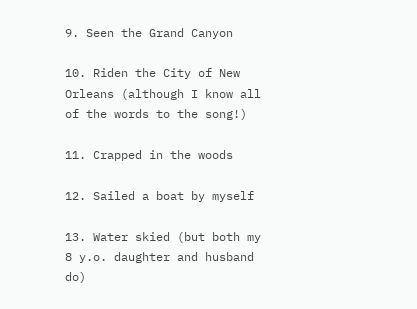9. Seen the Grand Canyon

10. Riden the City of New Orleans (although I know all of the words to the song!)

11. Crapped in the woods

12. Sailed a boat by myself

13. Water skied (but both my 8 y.o. daughter and husband do)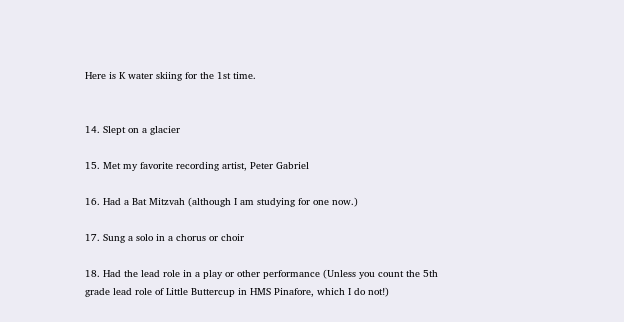Here is K water skiing for the 1st time.


14. Slept on a glacier

15. Met my favorite recording artist, Peter Gabriel

16. Had a Bat Mitzvah (although I am studying for one now.)

17. Sung a solo in a chorus or choir

18. Had the lead role in a play or other performance (Unless you count the 5th grade lead role of Little Buttercup in HMS Pinafore, which I do not!)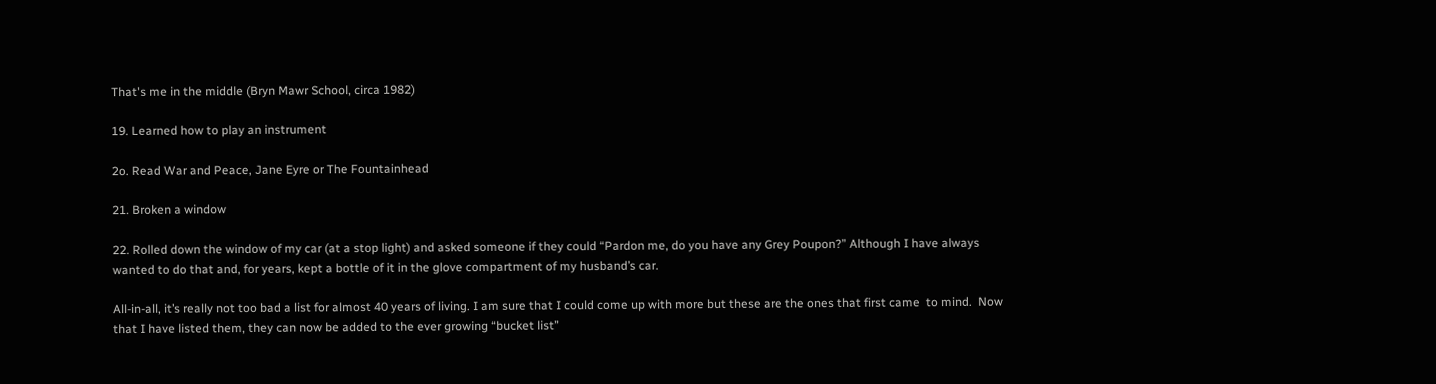That's me in the middle (Bryn Mawr School, circa 1982)

19. Learned how to play an instrument

2o. Read War and Peace, Jane Eyre or The Fountainhead

21. Broken a window

22. Rolled down the window of my car (at a stop light) and asked someone if they could “Pardon me, do you have any Grey Poupon?” Although I have always wanted to do that and, for years, kept a bottle of it in the glove compartment of my husband’s car.

All-in-all, it’s really not too bad a list for almost 40 years of living. I am sure that I could come up with more but these are the ones that first came  to mind.  Now that I have listed them, they can now be added to the ever growing “bucket list”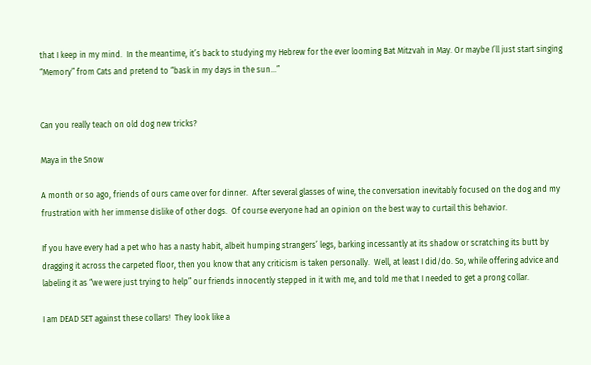that I keep in my mind.  In the meantime, it’s back to studying my Hebrew for the ever looming Bat Mitzvah in May. Or maybe I’ll just start singing “Memory” from Cats and pretend to “bask in my days in the sun…”


Can you really teach on old dog new tricks?

Maya in the Snow

A month or so ago, friends of ours came over for dinner.  After several glasses of wine, the conversation inevitably focused on the dog and my frustration with her immense dislike of other dogs.  Of course everyone had an opinion on the best way to curtail this behavior.

If you have every had a pet who has a nasty habit, albeit humping strangers’ legs, barking incessantly at its shadow or scratching its butt by dragging it across the carpeted floor, then you know that any criticism is taken personally.  Well, at least I did/do. So, while offering advice and labeling it as “we were just trying to help” our friends innocently stepped in it with me, and told me that I needed to get a prong collar.

I am DEAD SET against these collars!  They look like a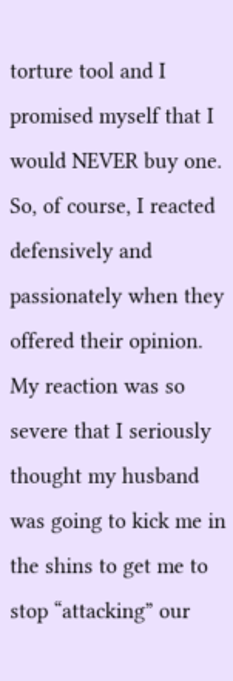torture tool and I promised myself that I would NEVER buy one.  So, of course, I reacted defensively and passionately when they offered their opinion.  My reaction was so severe that I seriously thought my husband was going to kick me in the shins to get me to stop “attacking” our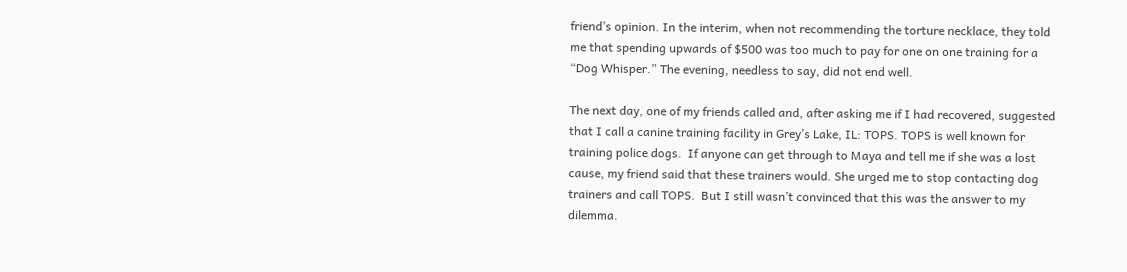friend’s opinion. In the interim, when not recommending the torture necklace, they told me that spending upwards of $500 was too much to pay for one on one training for a “Dog Whisper.” The evening, needless to say, did not end well.

The next day, one of my friends called and, after asking me if I had recovered, suggested that I call a canine training facility in Grey’s Lake, IL: TOPS. TOPS is well known for training police dogs.  If anyone can get through to Maya and tell me if she was a lost cause, my friend said that these trainers would. She urged me to stop contacting dog trainers and call TOPS.  But I still wasn’t convinced that this was the answer to my dilemma.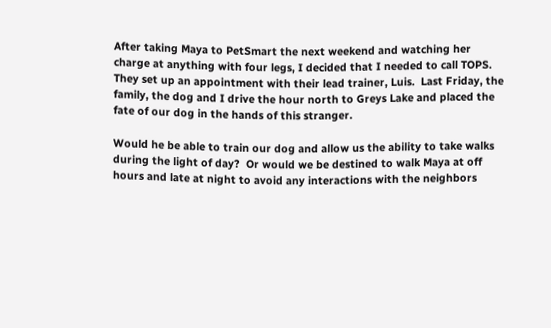After taking Maya to PetSmart the next weekend and watching her charge at anything with four legs, I decided that I needed to call TOPS.  They set up an appointment with their lead trainer, Luis.  Last Friday, the family, the dog and I drive the hour north to Greys Lake and placed the fate of our dog in the hands of this stranger.

Would he be able to train our dog and allow us the ability to take walks during the light of day?  Or would we be destined to walk Maya at off hours and late at night to avoid any interactions with the neighbors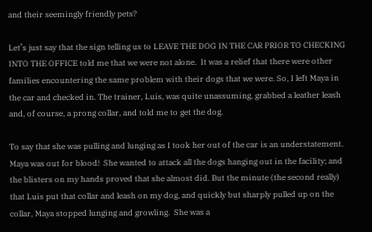and their seemingly friendly pets?

Let’s just say that the sign telling us to LEAVE THE DOG IN THE CAR PRIOR TO CHECKING INTO THE OFFICE told me that we were not alone.  It was a relief that there were other families encountering the same problem with their dogs that we were. So, I left Maya in the car and checked in. The trainer, Luis, was quite unassuming, grabbed a leather leash and, of course, a prong collar, and told me to get the dog.

To say that she was pulling and lunging as I took her out of the car is an understatement.  Maya was out for blood!  She wanted to attack all the dogs hanging out in the facility; and the blisters on my hands proved that she almost did. But the minute (the second really) that Luis put that collar and leash on my dog, and quickly but sharply pulled up on the collar, Maya stopped lunging and growling.  She was a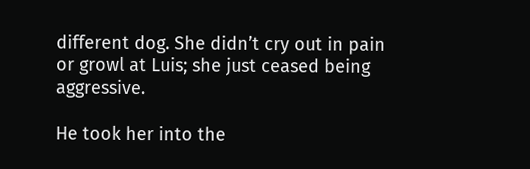different dog. She didn’t cry out in pain or growl at Luis; she just ceased being aggressive.

He took her into the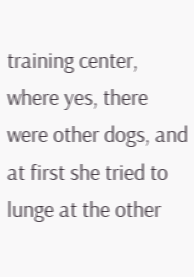training center, where yes, there were other dogs, and at first she tried to lunge at the other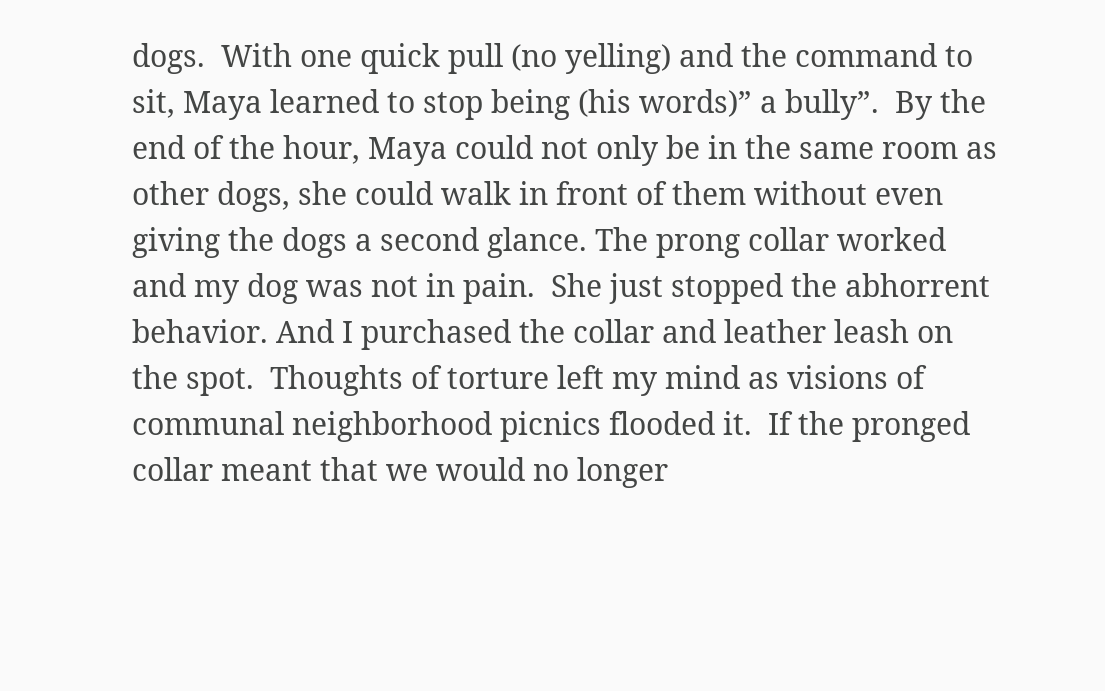dogs.  With one quick pull (no yelling) and the command to sit, Maya learned to stop being (his words)” a bully”.  By the end of the hour, Maya could not only be in the same room as other dogs, she could walk in front of them without even giving the dogs a second glance. The prong collar worked and my dog was not in pain.  She just stopped the abhorrent behavior. And I purchased the collar and leather leash on the spot.  Thoughts of torture left my mind as visions of communal neighborhood picnics flooded it.  If the pronged collar meant that we would no longer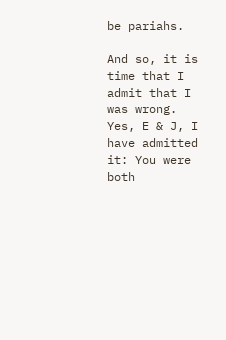be pariahs.

And so, it is time that I admit that I was wrong.  Yes, E & J, I have admitted it: You were both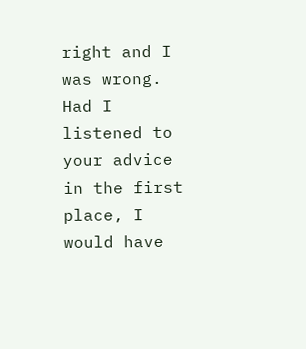right and I was wrong.  Had I listened to your advice in the first place, I would have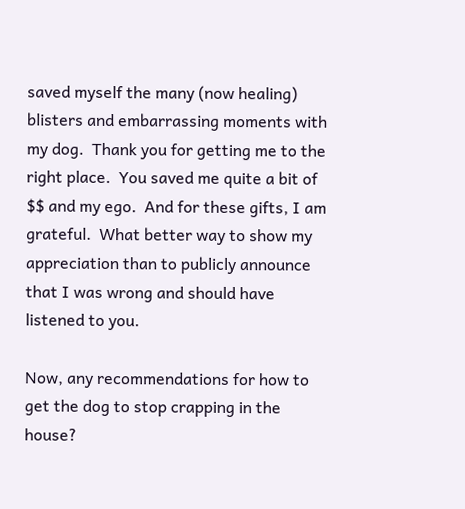saved myself the many (now healing) blisters and embarrassing moments with my dog.  Thank you for getting me to the right place.  You saved me quite a bit of $$ and my ego.  And for these gifts, I am grateful.  What better way to show my appreciation than to publicly announce that I was wrong and should have listened to you.

Now, any recommendations for how to get the dog to stop crapping in the house?